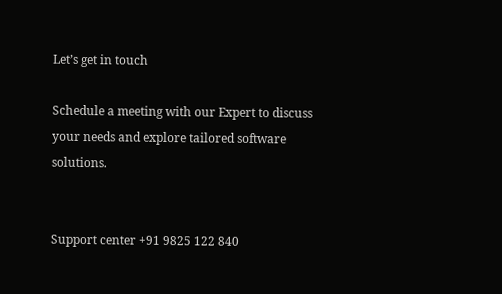Let’s get in touch

Schedule a meeting with our Expert to discuss your needs and explore tailored software solutions.


Support center +91 9825 122 840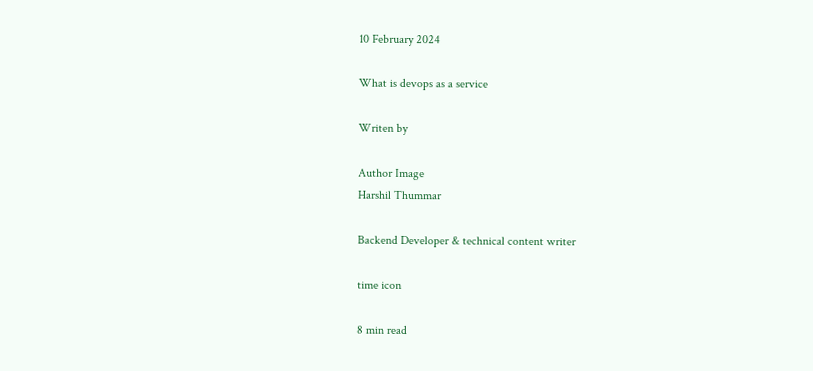10 February 2024

What is devops as a service

Writen by

Author Image
Harshil Thummar

Backend Developer & technical content writer

time icon

8 min read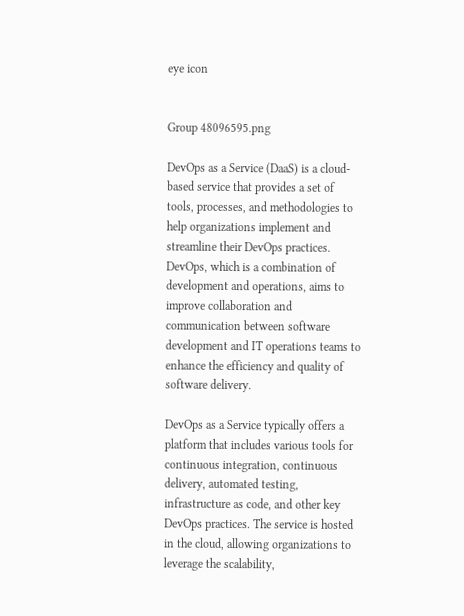eye icon


Group 48096595.png

DevOps as a Service (DaaS) is a cloud-based service that provides a set of tools, processes, and methodologies to help organizations implement and streamline their DevOps practices. DevOps, which is a combination of development and operations, aims to improve collaboration and communication between software development and IT operations teams to enhance the efficiency and quality of software delivery.

DevOps as a Service typically offers a platform that includes various tools for continuous integration, continuous delivery, automated testing, infrastructure as code, and other key DevOps practices. The service is hosted in the cloud, allowing organizations to leverage the scalability,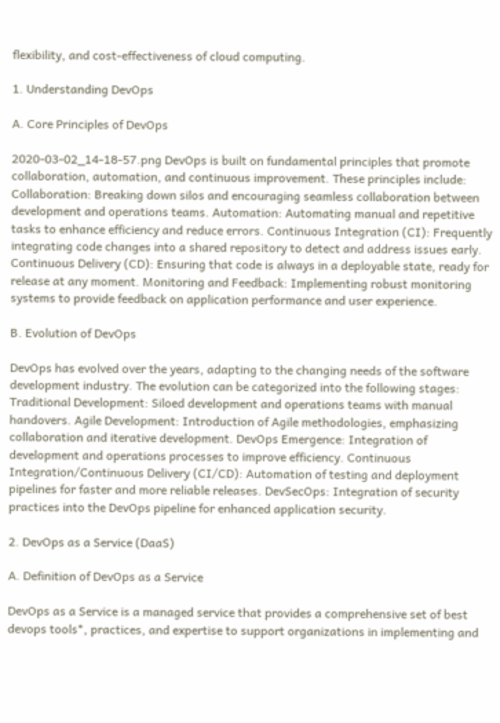flexibility, and cost-effectiveness of cloud computing.

1. Understanding DevOps

A. Core Principles of DevOps

2020-03-02_14-18-57.png DevOps is built on fundamental principles that promote collaboration, automation, and continuous improvement. These principles include: Collaboration: Breaking down silos and encouraging seamless collaboration between development and operations teams. Automation: Automating manual and repetitive tasks to enhance efficiency and reduce errors. Continuous Integration (CI): Frequently integrating code changes into a shared repository to detect and address issues early. Continuous Delivery (CD): Ensuring that code is always in a deployable state, ready for release at any moment. Monitoring and Feedback: Implementing robust monitoring systems to provide feedback on application performance and user experience.

B. Evolution of DevOps

DevOps has evolved over the years, adapting to the changing needs of the software development industry. The evolution can be categorized into the following stages: Traditional Development: Siloed development and operations teams with manual handovers. Agile Development: Introduction of Agile methodologies, emphasizing collaboration and iterative development. DevOps Emergence: Integration of development and operations processes to improve efficiency. Continuous Integration/Continuous Delivery (CI/CD): Automation of testing and deployment pipelines for faster and more reliable releases. DevSecOps: Integration of security practices into the DevOps pipeline for enhanced application security.

2. DevOps as a Service (DaaS)

A. Definition of DevOps as a Service

DevOps as a Service is a managed service that provides a comprehensive set of best devops tools*, practices, and expertise to support organizations in implementing and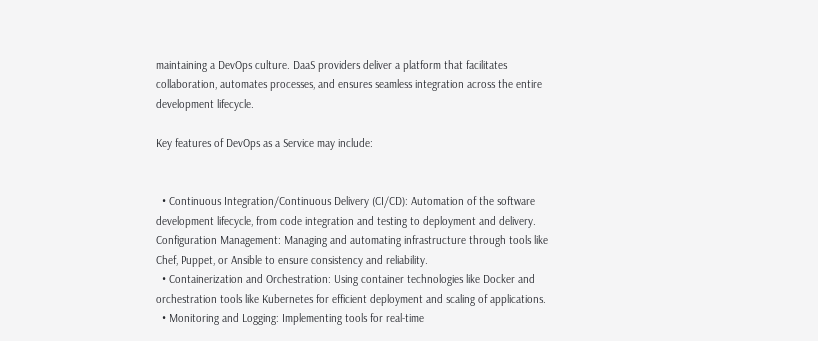maintaining a DevOps culture. DaaS providers deliver a platform that facilitates collaboration, automates processes, and ensures seamless integration across the entire development lifecycle.

Key features of DevOps as a Service may include:


  • Continuous Integration/Continuous Delivery (CI/CD): Automation of the software development lifecycle, from code integration and testing to deployment and delivery. Configuration Management: Managing and automating infrastructure through tools like Chef, Puppet, or Ansible to ensure consistency and reliability.
  • Containerization and Orchestration: Using container technologies like Docker and orchestration tools like Kubernetes for efficient deployment and scaling of applications.
  • Monitoring and Logging: Implementing tools for real-time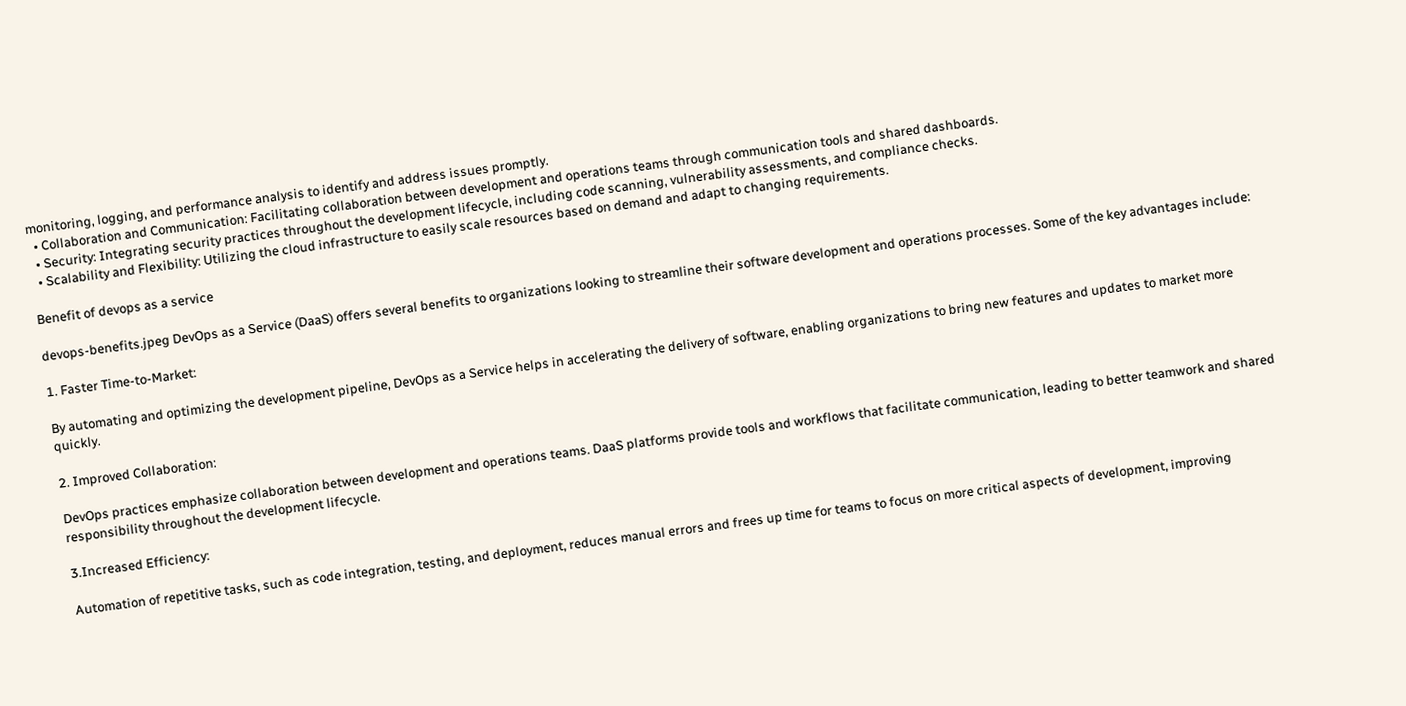monitoring, logging, and performance analysis to identify and address issues promptly.
  • Collaboration and Communication: Facilitating collaboration between development and operations teams through communication tools and shared dashboards.
  • Security: Integrating security practices throughout the development lifecycle, including code scanning, vulnerability assessments, and compliance checks.
  • Scalability and Flexibility: Utilizing the cloud infrastructure to easily scale resources based on demand and adapt to changing requirements.

Benefit of devops as a service

devops-benefits.jpeg DevOps as a Service (DaaS) offers several benefits to organizations looking to streamline their software development and operations processes. Some of the key advantages include:

1. Faster Time-to-Market:

By automating and optimizing the development pipeline, DevOps as a Service helps in accelerating the delivery of software, enabling organizations to bring new features and updates to market more quickly.

2. Improved Collaboration:

DevOps practices emphasize collaboration between development and operations teams. DaaS platforms provide tools and workflows that facilitate communication, leading to better teamwork and shared responsibility throughout the development lifecycle.

3.Increased Efficiency:

Automation of repetitive tasks, such as code integration, testing, and deployment, reduces manual errors and frees up time for teams to focus on more critical aspects of development, improving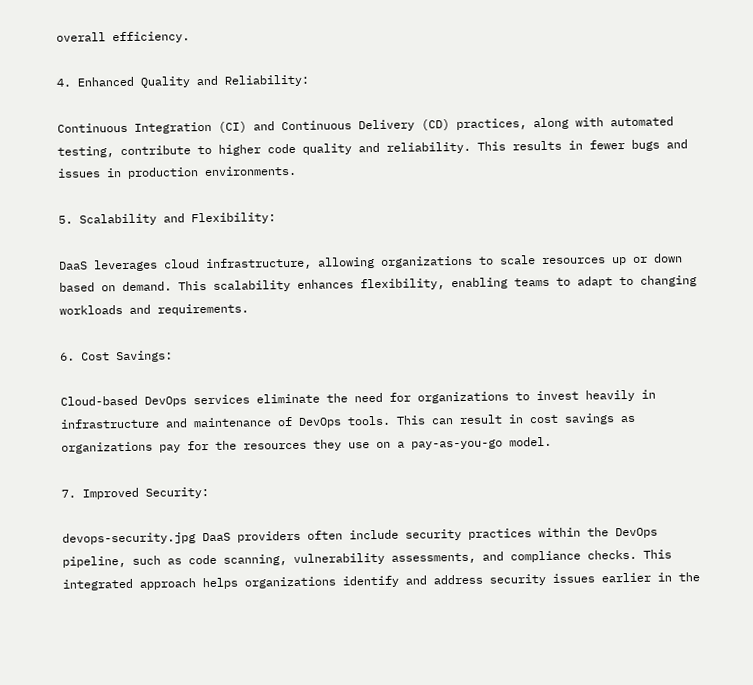overall efficiency.

4. Enhanced Quality and Reliability:

Continuous Integration (CI) and Continuous Delivery (CD) practices, along with automated testing, contribute to higher code quality and reliability. This results in fewer bugs and issues in production environments.

5. Scalability and Flexibility:

DaaS leverages cloud infrastructure, allowing organizations to scale resources up or down based on demand. This scalability enhances flexibility, enabling teams to adapt to changing workloads and requirements.

6. Cost Savings:

Cloud-based DevOps services eliminate the need for organizations to invest heavily in infrastructure and maintenance of DevOps tools. This can result in cost savings as organizations pay for the resources they use on a pay-as-you-go model.

7. Improved Security:

devops-security.jpg DaaS providers often include security practices within the DevOps pipeline, such as code scanning, vulnerability assessments, and compliance checks. This integrated approach helps organizations identify and address security issues earlier in the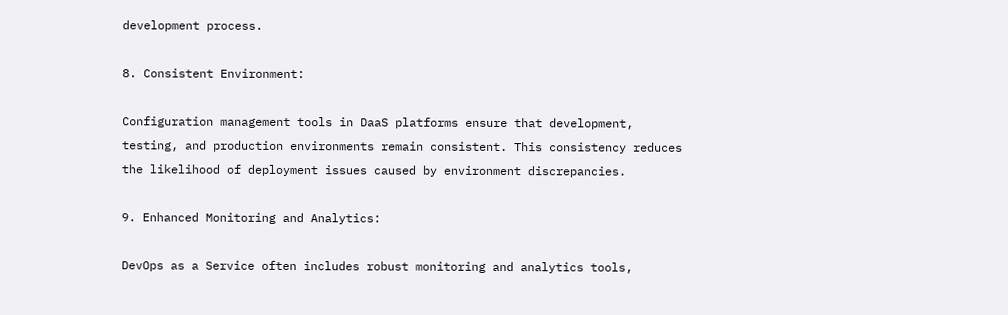development process.

8. Consistent Environment:

Configuration management tools in DaaS platforms ensure that development, testing, and production environments remain consistent. This consistency reduces the likelihood of deployment issues caused by environment discrepancies.

9. Enhanced Monitoring and Analytics:

DevOps as a Service often includes robust monitoring and analytics tools,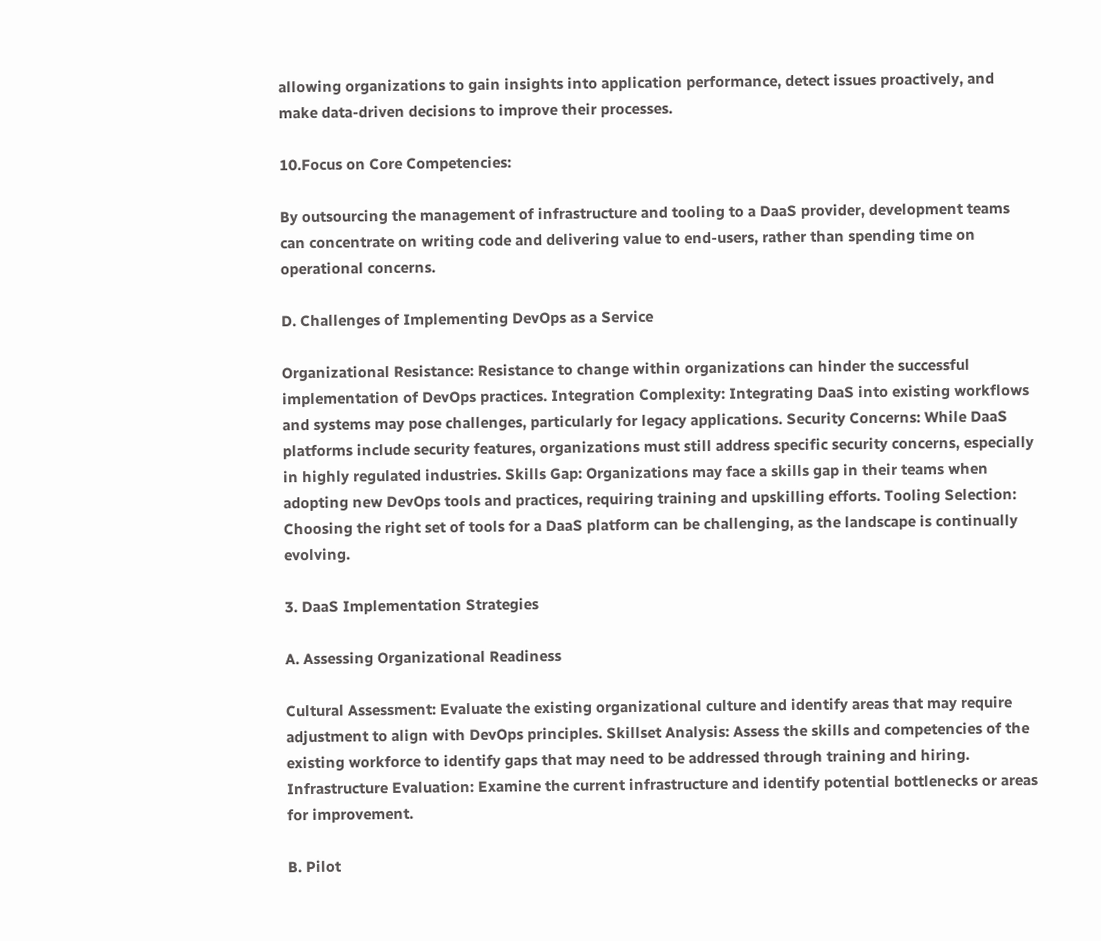allowing organizations to gain insights into application performance, detect issues proactively, and make data-driven decisions to improve their processes.

10.Focus on Core Competencies:

By outsourcing the management of infrastructure and tooling to a DaaS provider, development teams can concentrate on writing code and delivering value to end-users, rather than spending time on operational concerns.

D. Challenges of Implementing DevOps as a Service

Organizational Resistance: Resistance to change within organizations can hinder the successful implementation of DevOps practices. Integration Complexity: Integrating DaaS into existing workflows and systems may pose challenges, particularly for legacy applications. Security Concerns: While DaaS platforms include security features, organizations must still address specific security concerns, especially in highly regulated industries. Skills Gap: Organizations may face a skills gap in their teams when adopting new DevOps tools and practices, requiring training and upskilling efforts. Tooling Selection: Choosing the right set of tools for a DaaS platform can be challenging, as the landscape is continually evolving.

3. DaaS Implementation Strategies

A. Assessing Organizational Readiness

Cultural Assessment: Evaluate the existing organizational culture and identify areas that may require adjustment to align with DevOps principles. Skillset Analysis: Assess the skills and competencies of the existing workforce to identify gaps that may need to be addressed through training and hiring. Infrastructure Evaluation: Examine the current infrastructure and identify potential bottlenecks or areas for improvement.

B. Pilot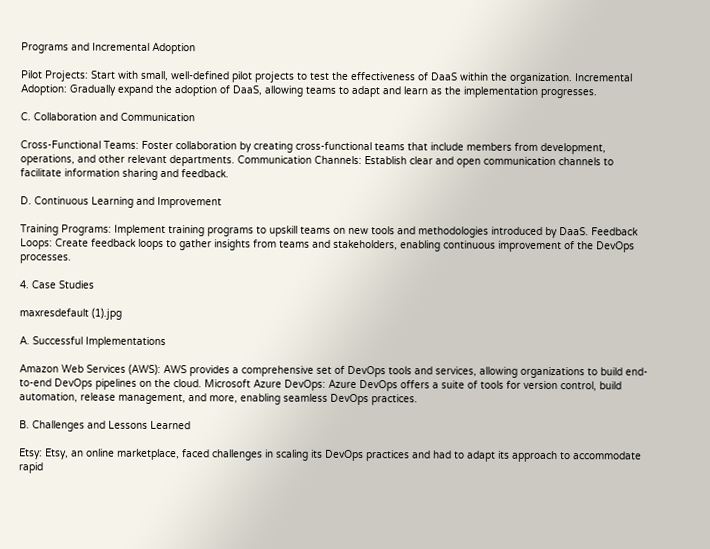Programs and Incremental Adoption

Pilot Projects: Start with small, well-defined pilot projects to test the effectiveness of DaaS within the organization. Incremental Adoption: Gradually expand the adoption of DaaS, allowing teams to adapt and learn as the implementation progresses.

C. Collaboration and Communication

Cross-Functional Teams: Foster collaboration by creating cross-functional teams that include members from development, operations, and other relevant departments. Communication Channels: Establish clear and open communication channels to facilitate information sharing and feedback.

D. Continuous Learning and Improvement

Training Programs: Implement training programs to upskill teams on new tools and methodologies introduced by DaaS. Feedback Loops: Create feedback loops to gather insights from teams and stakeholders, enabling continuous improvement of the DevOps processes.

4. Case Studies

maxresdefault (1).jpg

A. Successful Implementations

Amazon Web Services (AWS): AWS provides a comprehensive set of DevOps tools and services, allowing organizations to build end-to-end DevOps pipelines on the cloud. Microsoft Azure DevOps: Azure DevOps offers a suite of tools for version control, build automation, release management, and more, enabling seamless DevOps practices.

B. Challenges and Lessons Learned

Etsy: Etsy, an online marketplace, faced challenges in scaling its DevOps practices and had to adapt its approach to accommodate rapid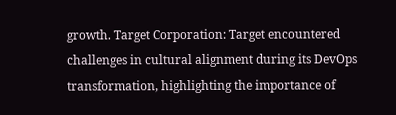growth. Target Corporation: Target encountered challenges in cultural alignment during its DevOps transformation, highlighting the importance of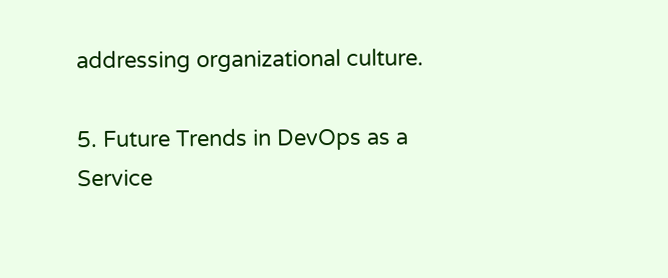addressing organizational culture.

5. Future Trends in DevOps as a Service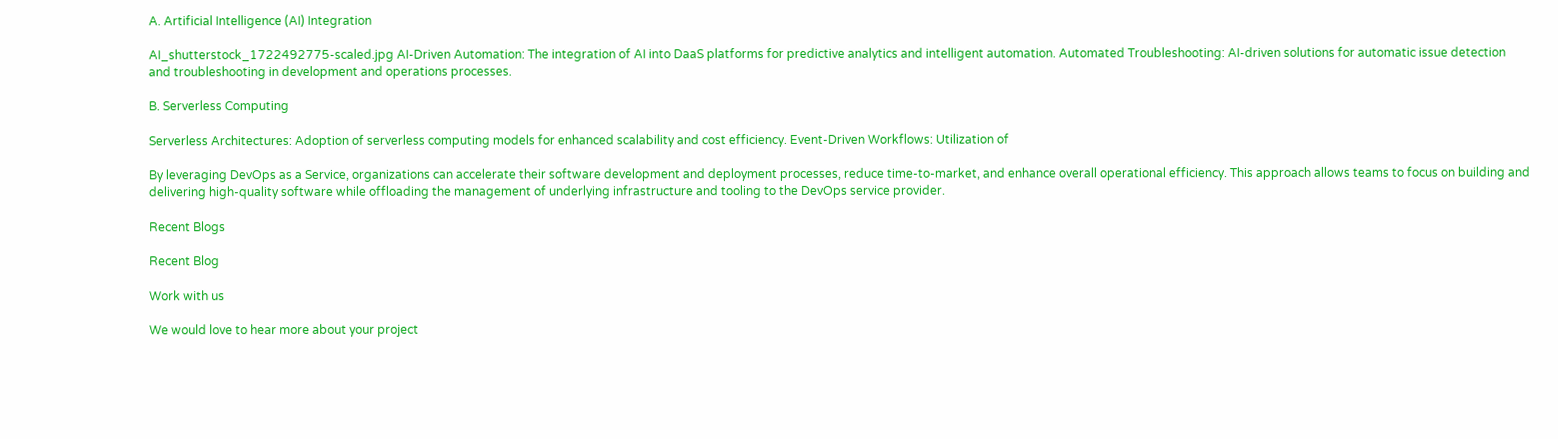A. Artificial Intelligence (AI) Integration

AI_shutterstock_1722492775-scaled.jpg AI-Driven Automation: The integration of AI into DaaS platforms for predictive analytics and intelligent automation. Automated Troubleshooting: AI-driven solutions for automatic issue detection and troubleshooting in development and operations processes.

B. Serverless Computing

Serverless Architectures: Adoption of serverless computing models for enhanced scalability and cost efficiency. Event-Driven Workflows: Utilization of

By leveraging DevOps as a Service, organizations can accelerate their software development and deployment processes, reduce time-to-market, and enhance overall operational efficiency. This approach allows teams to focus on building and delivering high-quality software while offloading the management of underlying infrastructure and tooling to the DevOps service provider.

Recent Blogs

Recent Blog

Work with us

We would love to hear more about your project